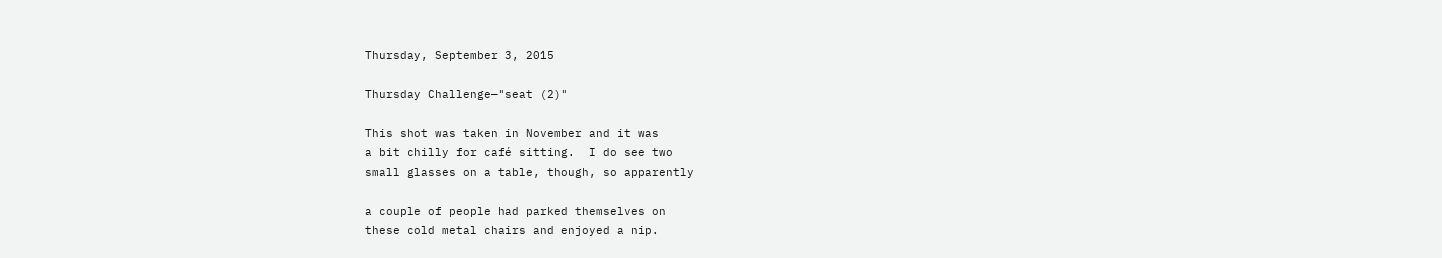Thursday, September 3, 2015

Thursday Challenge—"seat (2)"

This shot was taken in November and it was
a bit chilly for café sitting.  I do see two
small glasses on a table, though, so apparently

a couple of people had parked themselves on
these cold metal chairs and enjoyed a nip.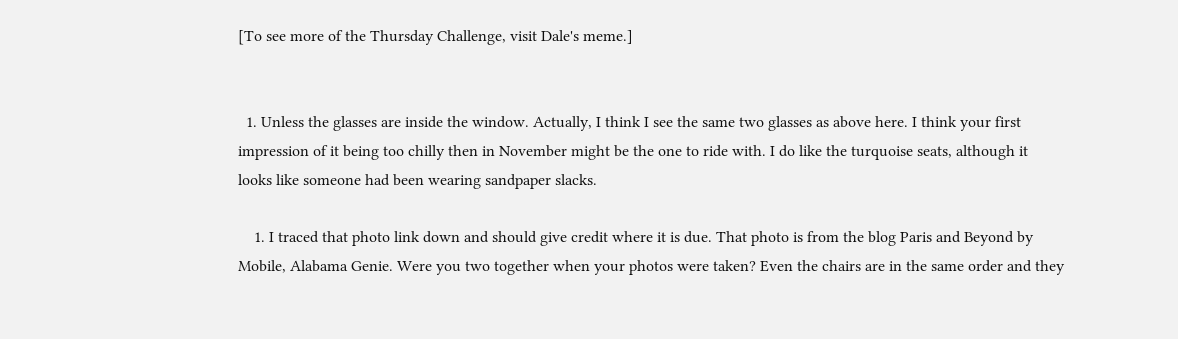[To see more of the Thursday Challenge, visit Dale's meme.]


  1. Unless the glasses are inside the window. Actually, I think I see the same two glasses as above here. I think your first impression of it being too chilly then in November might be the one to ride with. I do like the turquoise seats, although it looks like someone had been wearing sandpaper slacks.

    1. I traced that photo link down and should give credit where it is due. That photo is from the blog Paris and Beyond by Mobile, Alabama Genie. Were you two together when your photos were taken? Even the chairs are in the same order and they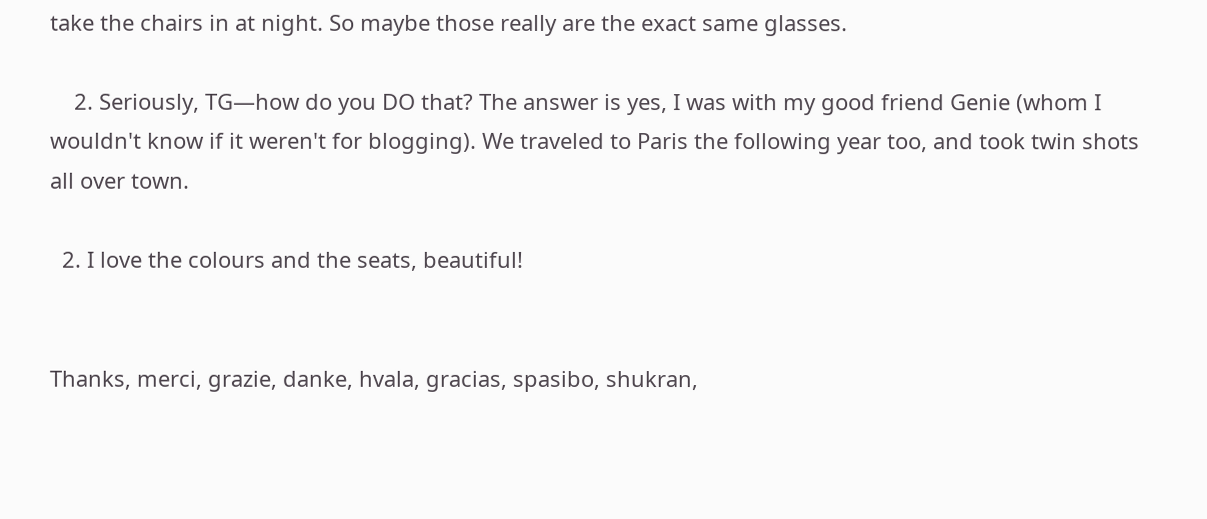take the chairs in at night. So maybe those really are the exact same glasses.

    2. Seriously, TG—how do you DO that? The answer is yes, I was with my good friend Genie (whom I wouldn't know if it weren't for blogging). We traveled to Paris the following year too, and took twin shots all over town.

  2. I love the colours and the seats, beautiful!


Thanks, merci, grazie, danke, hvala, gracias, spasibo, shukran,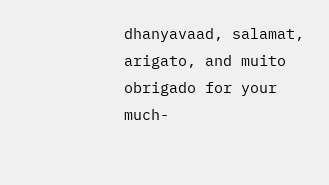dhanyavaad, salamat, arigato, and muito obrigado for your much-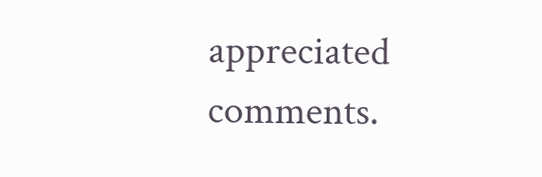appreciated comments.